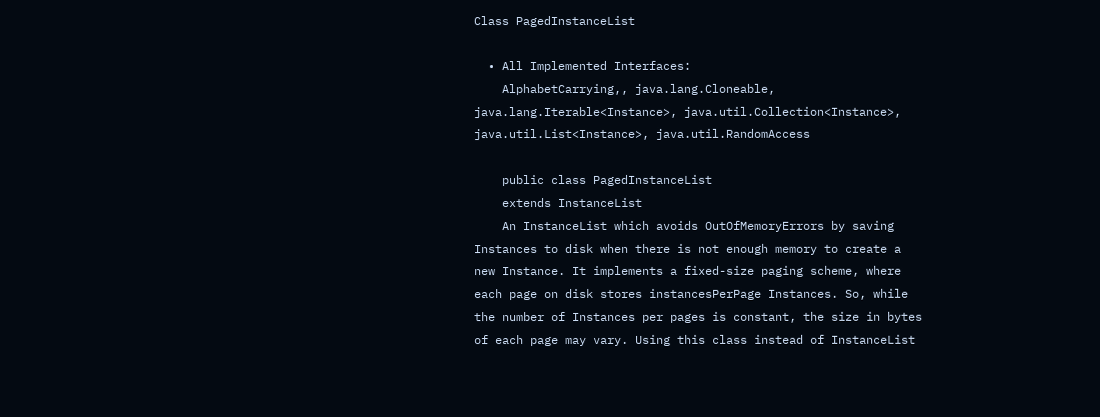Class PagedInstanceList

  • All Implemented Interfaces:
    AlphabetCarrying,, java.lang.Cloneable, java.lang.Iterable<Instance>, java.util.Collection<Instance>, java.util.List<Instance>, java.util.RandomAccess

    public class PagedInstanceList
    extends InstanceList
    An InstanceList which avoids OutOfMemoryErrors by saving Instances to disk when there is not enough memory to create a new Instance. It implements a fixed-size paging scheme, where each page on disk stores instancesPerPage Instances. So, while the number of Instances per pages is constant, the size in bytes of each page may vary. Using this class instead of InstanceList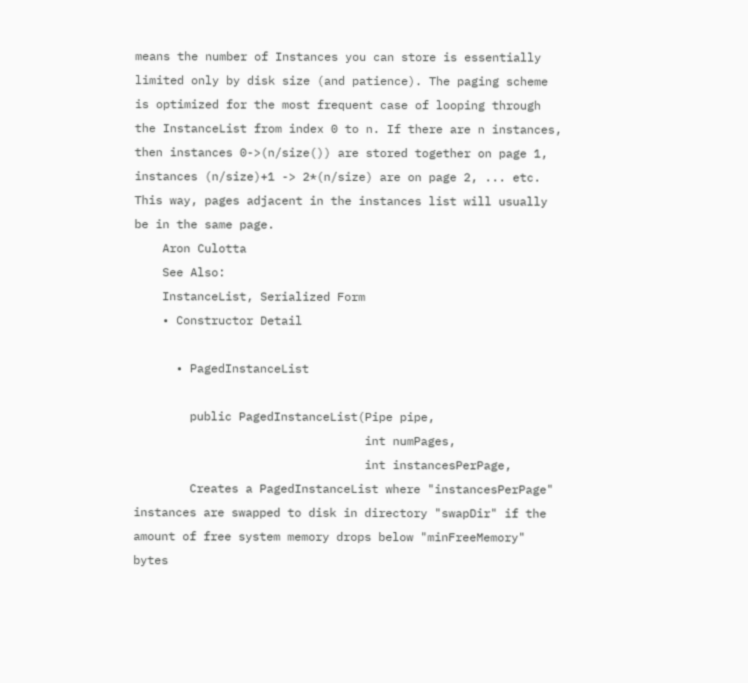means the number of Instances you can store is essentially limited only by disk size (and patience). The paging scheme is optimized for the most frequent case of looping through the InstanceList from index 0 to n. If there are n instances, then instances 0->(n/size()) are stored together on page 1, instances (n/size)+1 -> 2*(n/size) are on page 2, ... etc. This way, pages adjacent in the instances list will usually be in the same page.
    Aron Culotta
    See Also:
    InstanceList, Serialized Form
    • Constructor Detail

      • PagedInstanceList

        public PagedInstanceList(Pipe pipe,
                                 int numPages,
                                 int instancesPerPage,
        Creates a PagedInstanceList where "instancesPerPage" instances are swapped to disk in directory "swapDir" if the amount of free system memory drops below "minFreeMemory" bytes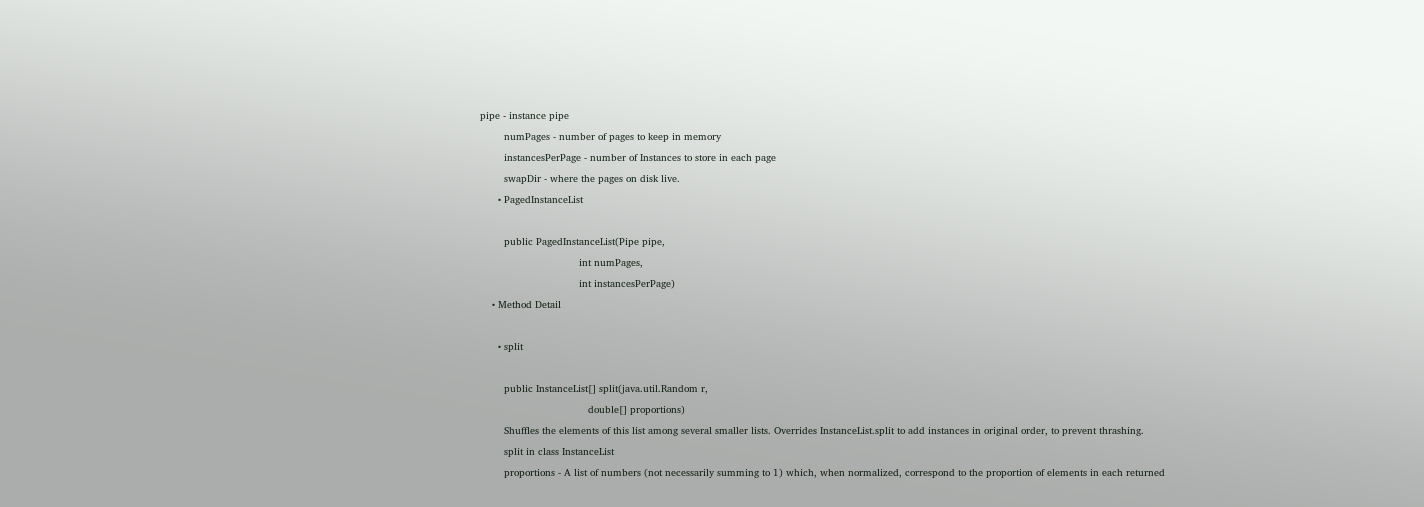pipe - instance pipe
        numPages - number of pages to keep in memory
        instancesPerPage - number of Instances to store in each page
        swapDir - where the pages on disk live.
      • PagedInstanceList

        public PagedInstanceList(Pipe pipe,
                                 int numPages,
                                 int instancesPerPage)
    • Method Detail

      • split

        public InstanceList[] split(java.util.Random r,
                                    double[] proportions)
        Shuffles the elements of this list among several smaller lists. Overrides InstanceList.split to add instances in original order, to prevent thrashing.
        split in class InstanceList
        proportions - A list of numbers (not necessarily summing to 1) which, when normalized, correspond to the proportion of elements in each returned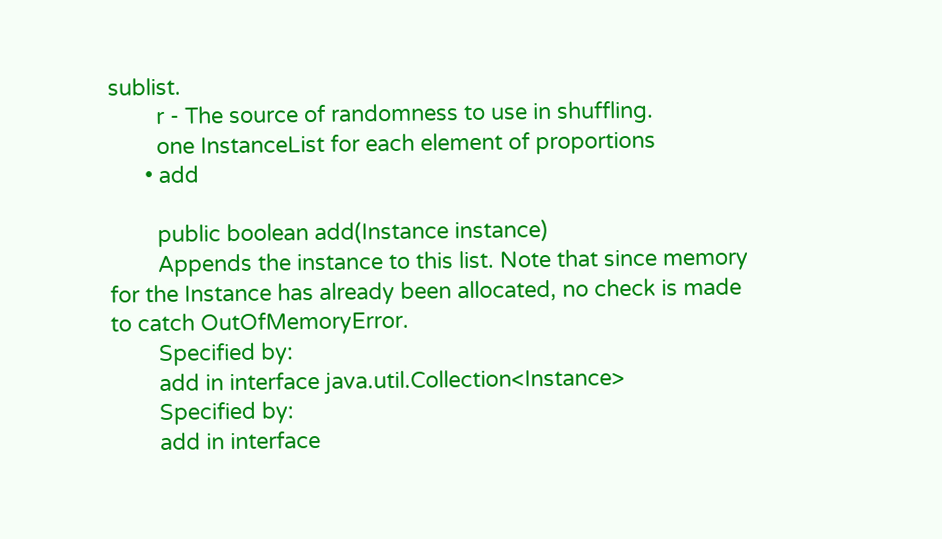sublist.
        r - The source of randomness to use in shuffling.
        one InstanceList for each element of proportions
      • add

        public boolean add(Instance instance)
        Appends the instance to this list. Note that since memory for the Instance has already been allocated, no check is made to catch OutOfMemoryError.
        Specified by:
        add in interface java.util.Collection<Instance>
        Specified by:
        add in interface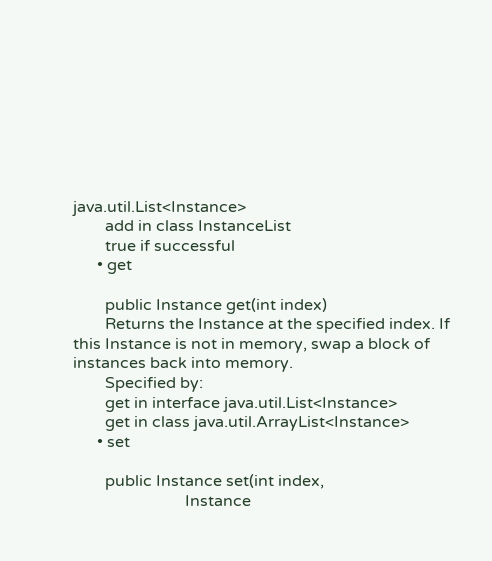java.util.List<Instance>
        add in class InstanceList
        true if successful
      • get

        public Instance get(int index)
        Returns the Instance at the specified index. If this Instance is not in memory, swap a block of instances back into memory.
        Specified by:
        get in interface java.util.List<Instance>
        get in class java.util.ArrayList<Instance>
      • set

        public Instance set(int index,
                            Instance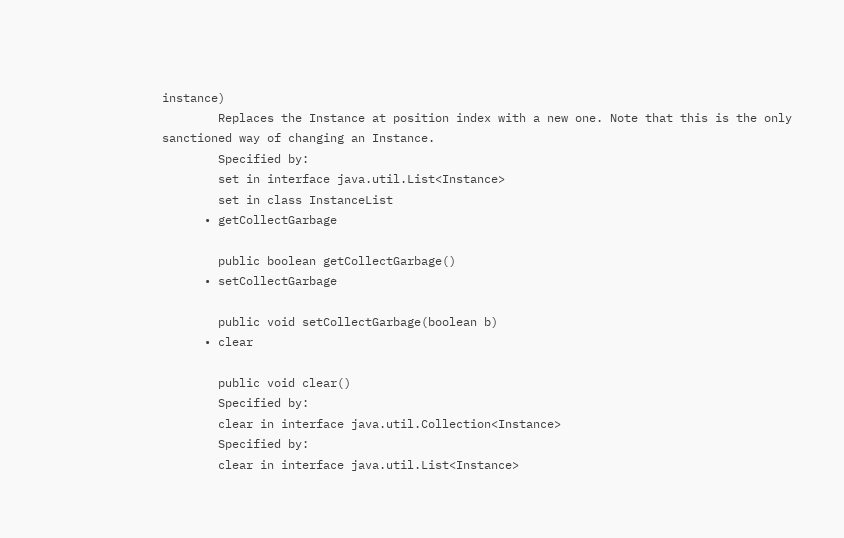instance)
        Replaces the Instance at position index with a new one. Note that this is the only sanctioned way of changing an Instance.
        Specified by:
        set in interface java.util.List<Instance>
        set in class InstanceList
      • getCollectGarbage

        public boolean getCollectGarbage()
      • setCollectGarbage

        public void setCollectGarbage(boolean b)
      • clear

        public void clear()
        Specified by:
        clear in interface java.util.Collection<Instance>
        Specified by:
        clear in interface java.util.List<Instance>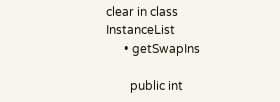clear in class InstanceList
      • getSwapIns

        public int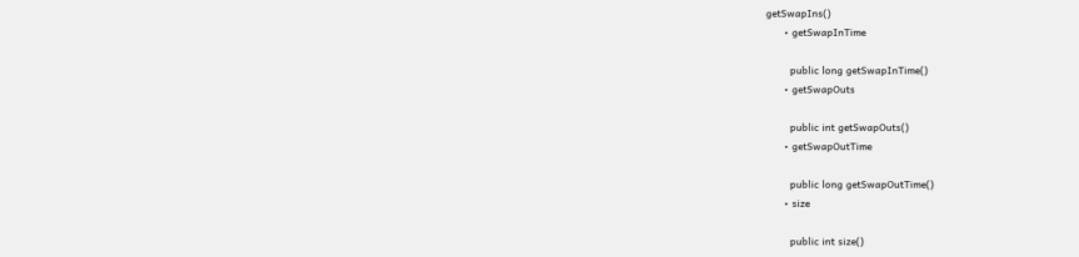getSwapIns()
      • getSwapInTime

        public long getSwapInTime()
      • getSwapOuts

        public int getSwapOuts()
      • getSwapOutTime

        public long getSwapOutTime()
      • size

        public int size()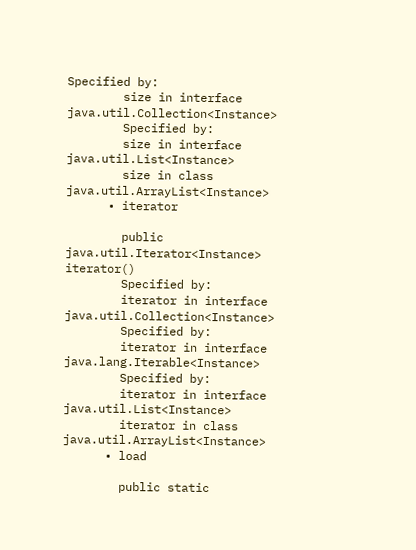Specified by:
        size in interface java.util.Collection<Instance>
        Specified by:
        size in interface java.util.List<Instance>
        size in class java.util.ArrayList<Instance>
      • iterator

        public java.util.Iterator<Instance> iterator()
        Specified by:
        iterator in interface java.util.Collection<Instance>
        Specified by:
        iterator in interface java.lang.Iterable<Instance>
        Specified by:
        iterator in interface java.util.List<Instance>
        iterator in class java.util.ArrayList<Instance>
      • load

        public static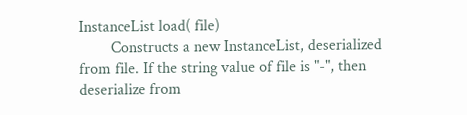InstanceList load( file)
        Constructs a new InstanceList, deserialized from file. If the string value of file is "-", then deserialize from